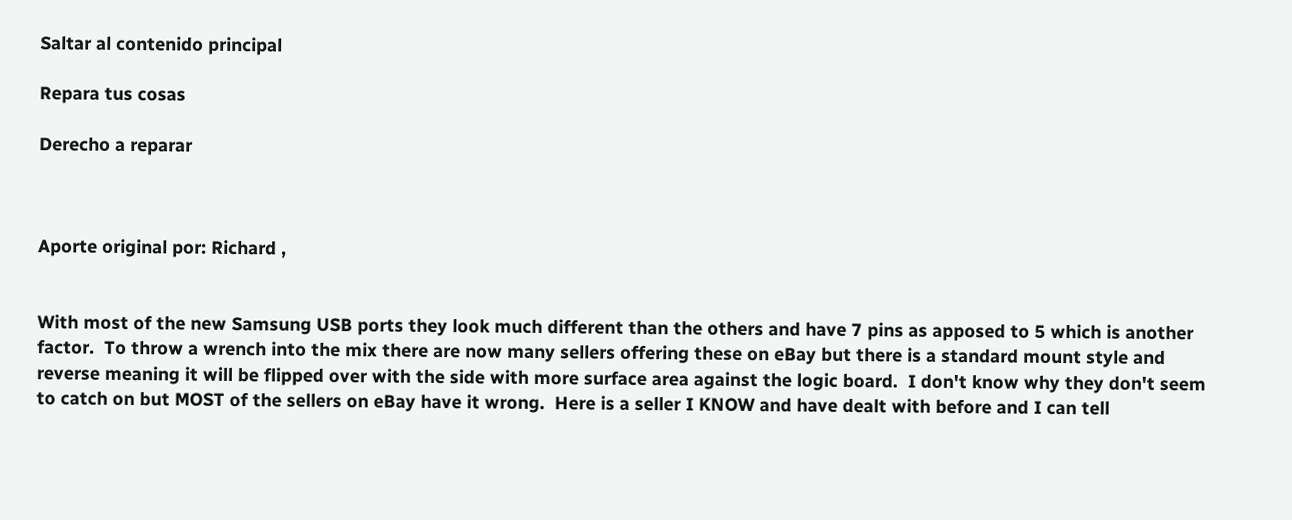Saltar al contenido principal

Repara tus cosas

Derecho a reparar



Aporte original por: Richard ,


With most of the new Samsung USB ports they look much different than the others and have 7 pins as apposed to 5 which is another factor.  To throw a wrench into the mix there are now many sellers offering these on eBay but there is a standard mount style and reverse meaning it will be flipped over with the side with more surface area against the logic board.  I don't know why they don't seem to catch on but MOST of the sellers on eBay have it wrong.  Here is a seller I KNOW and have dealt with before and I can tell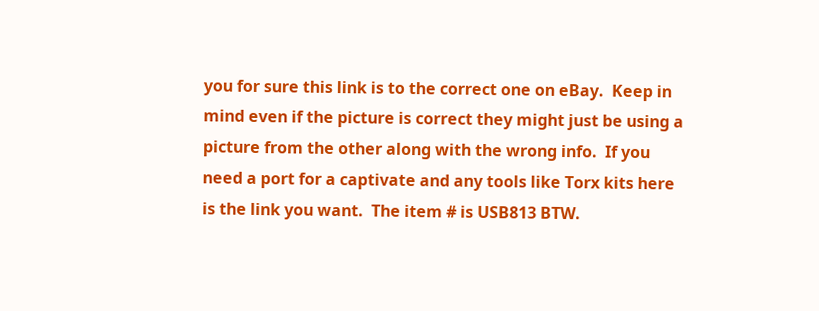you for sure this link is to the correct one on eBay.  Keep in mind even if the picture is correct they might just be using a picture from the other along with the wrong info.  If you need a port for a captivate and any tools like Torx kits here is the link you want.  The item # is USB813 BTW.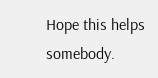Hope this helps somebody.